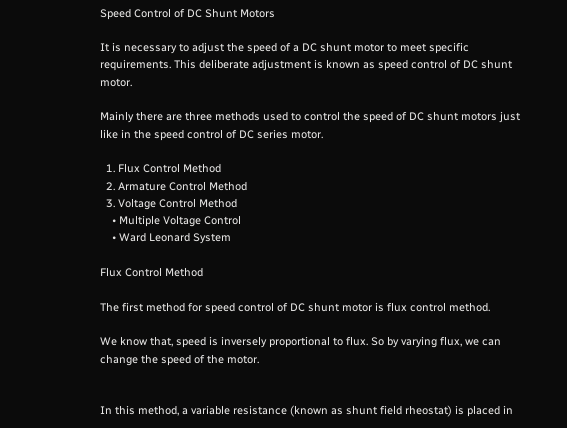Speed Control of DC Shunt Motors

It is necessary to adjust the speed of a DC shunt motor to meet specific requirements. This deliberate adjustment is known as speed control of DC shunt motor.

Mainly there are three methods used to control the speed of DC shunt motors just like in the speed control of DC series motor.

  1. Flux Control Method
  2. Armature Control Method
  3. Voltage Control Method
    • Multiple Voltage Control
    • Ward Leonard System

Flux Control Method

The first method for speed control of DC shunt motor is flux control method.

We know that, speed is inversely proportional to flux. So by varying flux, we can change the speed of the motor.


In this method, a variable resistance (known as shunt field rheostat) is placed in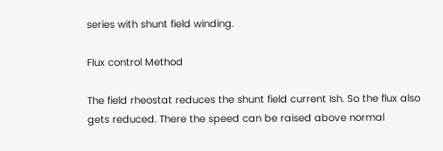series with shunt field winding.

Flux control Method

The field rheostat reduces the shunt field current Ish. So the flux also gets reduced. There the speed can be raised above normal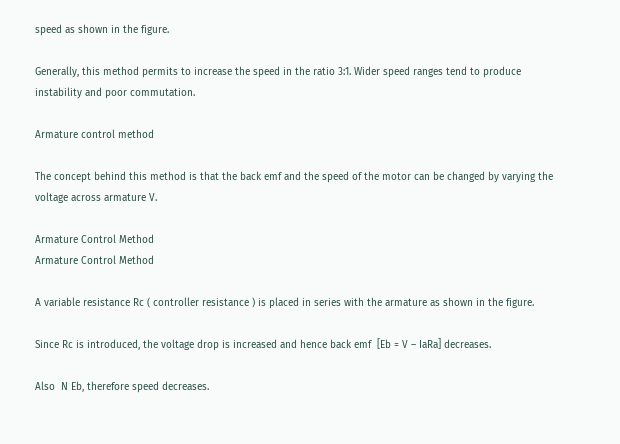speed as shown in the figure.

Generally, this method permits to increase the speed in the ratio 3:1. Wider speed ranges tend to produce instability and poor commutation.

Armature control method

The concept behind this method is that the back emf and the speed of the motor can be changed by varying the voltage across armature V.

Armature Control Method
Armature Control Method

A variable resistance Rc ( controller resistance ) is placed in series with the armature as shown in the figure.

Since Rc is introduced, the voltage drop is increased and hence back emf  [Eb = V – IaRa] decreases.

Also  N Eb, therefore speed decreases.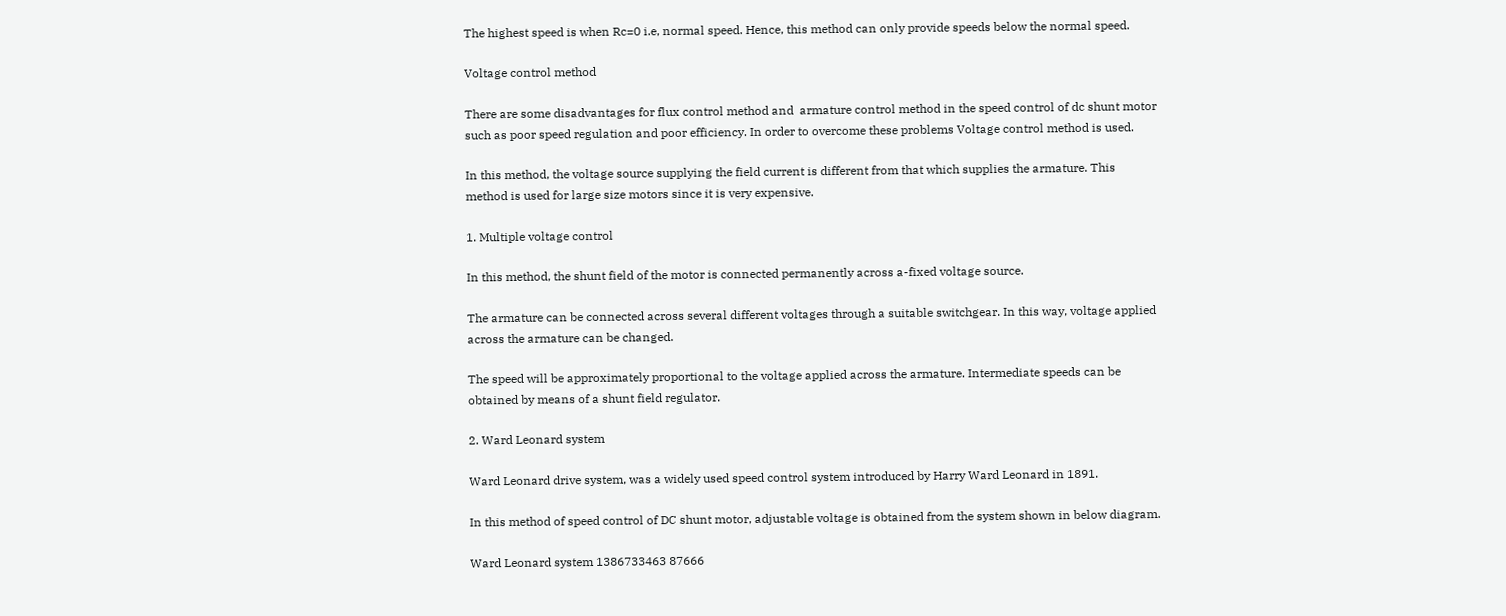The highest speed is when Rc=0 i.e, normal speed. Hence, this method can only provide speeds below the normal speed.

Voltage control method

There are some disadvantages for flux control method and  armature control method in the speed control of dc shunt motor such as poor speed regulation and poor efficiency. In order to overcome these problems Voltage control method is used.

In this method, the voltage source supplying the field current is different from that which supplies the armature. This method is used for large size motors since it is very expensive.

1. Multiple voltage control

In this method, the shunt field of the motor is connected permanently across a-fixed voltage source.

The armature can be connected across several different voltages through a suitable switchgear. In this way, voltage applied across the armature can be changed.

The speed will be approximately proportional to the voltage applied across the armature. Intermediate speeds can be obtained by means of a shunt field regulator.

2. Ward Leonard system

Ward Leonard drive system, was a widely used speed control system introduced by Harry Ward Leonard in 1891.

In this method of speed control of DC shunt motor, adjustable voltage is obtained from the system shown in below diagram.

Ward Leonard system 1386733463 87666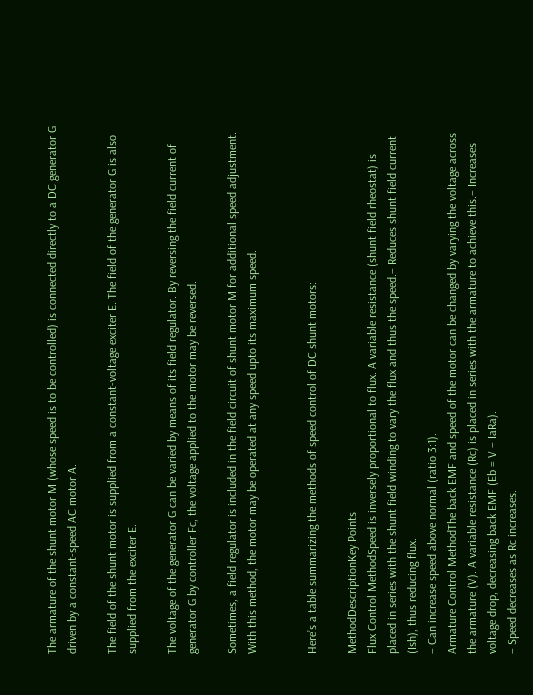The armature of the shunt motor M (whose speed is to be controlled) is connected directly to a DC generator G driven by a constant-speed AC motor A.

The field of the shunt motor is supplied from a constant-voltage exciter E. The field of the generator G is also supplied from the exciter E.

The voltage of the generator G can be varied by means of its field regulator. By reversing the field current of generator G by controller Fc, the voltage applied to the motor may be reversed.

Sometimes, a field regulator is included in the field circuit of shunt motor M for additional speed adjustment. With this method, the motor may be operated at any speed upto its maximum speed.


Here’s a table summarizing the methods of speed control of DC shunt motors:

MethodDescriptionKey Points
Flux Control MethodSpeed is inversely proportional to flux. A variable resistance (shunt field rheostat) is placed in series with the shunt field winding to vary the flux and thus the speed.– Reduces shunt field current (Ish), thus reducing flux.
– Can increase speed above normal (ratio 3:1).
Armature Control MethodThe back EMF and speed of the motor can be changed by varying the voltage across the armature (V). A variable resistance (Rc) is placed in series with the armature to achieve this.– Increases voltage drop, decreasing back EMF (Eb = V – IaRa).
– Speed decreases as Rc increases.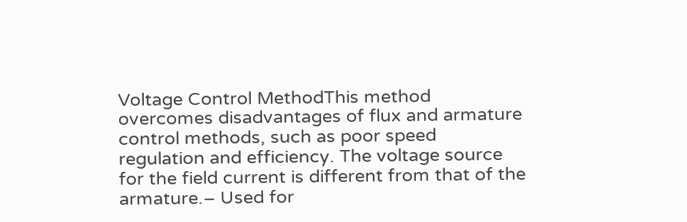Voltage Control MethodThis method overcomes disadvantages of flux and armature control methods, such as poor speed regulation and efficiency. The voltage source for the field current is different from that of the armature.– Used for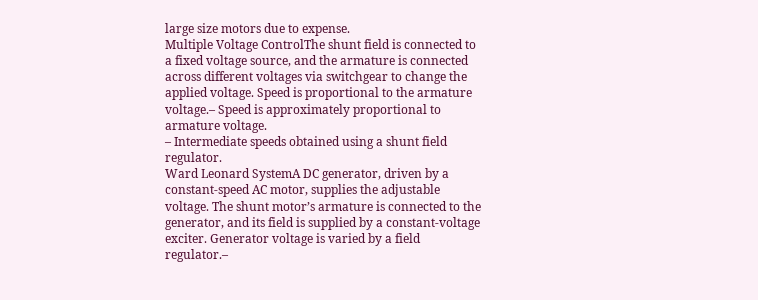large size motors due to expense.
Multiple Voltage ControlThe shunt field is connected to a fixed voltage source, and the armature is connected across different voltages via switchgear to change the applied voltage. Speed is proportional to the armature voltage.– Speed is approximately proportional to armature voltage.
– Intermediate speeds obtained using a shunt field regulator.
Ward Leonard SystemA DC generator, driven by a constant-speed AC motor, supplies the adjustable voltage. The shunt motor’s armature is connected to the generator, and its field is supplied by a constant-voltage exciter. Generator voltage is varied by a field regulator.–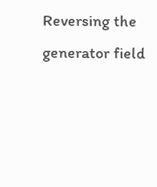Reversing the generator field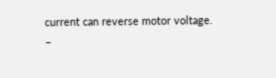current can reverse motor voltage.
–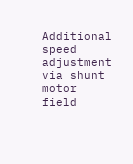Additional speed adjustment via shunt motor field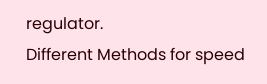regulator.
Different Methods for speed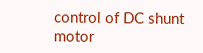control of DC shunt motor